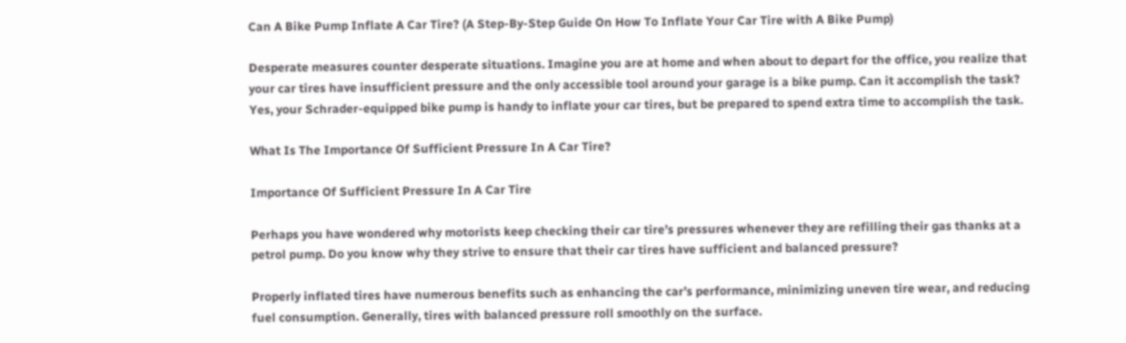Can A Bike Pump Inflate A Car Tire? (A Step-By-Step Guide On How To Inflate Your Car Tire with A Bike Pump)

Desperate measures counter desperate situations. Imagine you are at home and when about to depart for the office, you realize that your car tires have insufficient pressure and the only accessible tool around your garage is a bike pump. Can it accomplish the task? Yes, your Schrader-equipped bike pump is handy to inflate your car tires, but be prepared to spend extra time to accomplish the task.

What Is The Importance Of Sufficient Pressure In A Car Tire?

Importance Of Sufficient Pressure In A Car Tire

Perhaps you have wondered why motorists keep checking their car tire’s pressures whenever they are refilling their gas thanks at a petrol pump. Do you know why they strive to ensure that their car tires have sufficient and balanced pressure?

Properly inflated tires have numerous benefits such as enhancing the car’s performance, minimizing uneven tire wear, and reducing fuel consumption. Generally, tires with balanced pressure roll smoothly on the surface.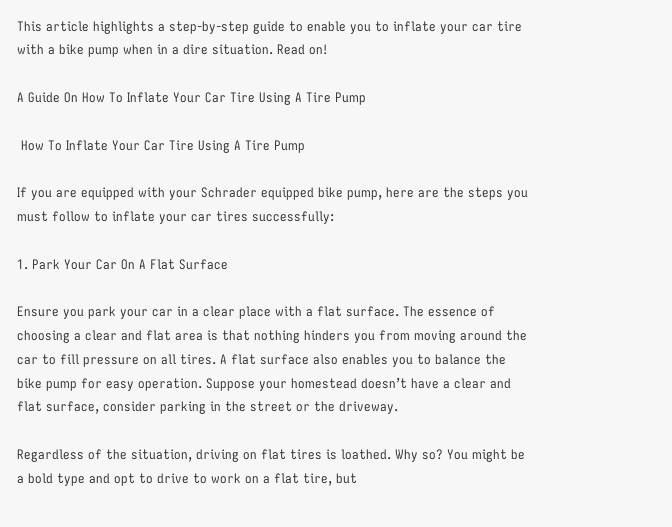This article highlights a step-by-step guide to enable you to inflate your car tire with a bike pump when in a dire situation. Read on!

A Guide On How To Inflate Your Car Tire Using A Tire Pump

 How To Inflate Your Car Tire Using A Tire Pump

If you are equipped with your Schrader equipped bike pump, here are the steps you must follow to inflate your car tires successfully:

1. Park Your Car On A Flat Surface

Ensure you park your car in a clear place with a flat surface. The essence of choosing a clear and flat area is that nothing hinders you from moving around the car to fill pressure on all tires. A flat surface also enables you to balance the bike pump for easy operation. Suppose your homestead doesn’t have a clear and flat surface, consider parking in the street or the driveway.

Regardless of the situation, driving on flat tires is loathed. Why so? You might be a bold type and opt to drive to work on a flat tire, but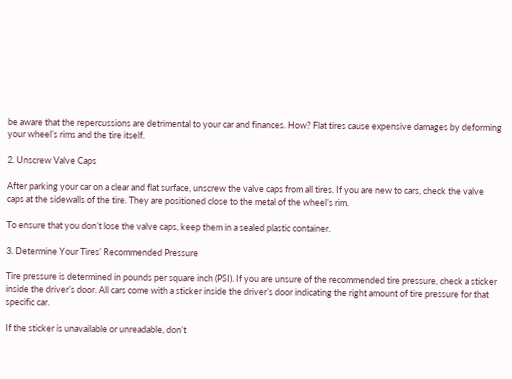be aware that the repercussions are detrimental to your car and finances. How? Flat tires cause expensive damages by deforming your wheel’s rims and the tire itself.

2. Unscrew Valve Caps

After parking your car on a clear and flat surface, unscrew the valve caps from all tires. If you are new to cars, check the valve caps at the sidewalls of the tire. They are positioned close to the metal of the wheel’s rim.

To ensure that you don’t lose the valve caps, keep them in a sealed plastic container.

3. Determine Your Tires’ Recommended Pressure

Tire pressure is determined in pounds per square inch (PSI). If you are unsure of the recommended tire pressure, check a sticker inside the driver’s door. All cars come with a sticker inside the driver’s door indicating the right amount of tire pressure for that specific car.

If the sticker is unavailable or unreadable, don’t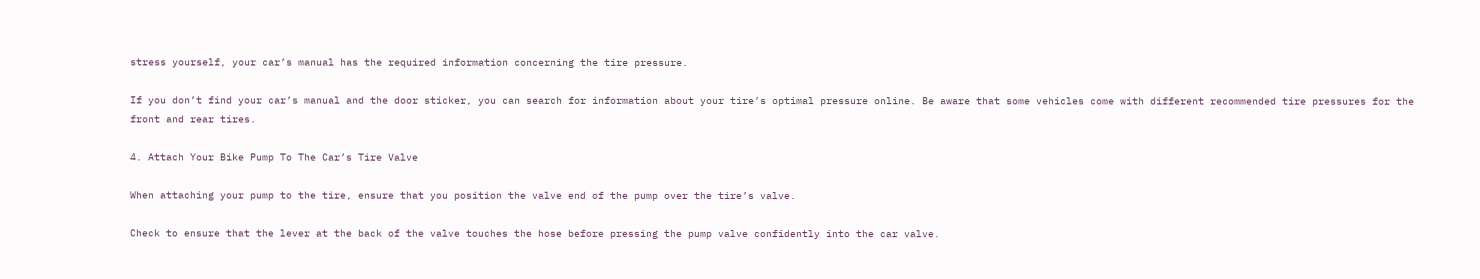stress yourself, your car’s manual has the required information concerning the tire pressure.

If you don’t find your car’s manual and the door sticker, you can search for information about your tire’s optimal pressure online. Be aware that some vehicles come with different recommended tire pressures for the front and rear tires.

4. Attach Your Bike Pump To The Car’s Tire Valve

When attaching your pump to the tire, ensure that you position the valve end of the pump over the tire’s valve.

Check to ensure that the lever at the back of the valve touches the hose before pressing the pump valve confidently into the car valve.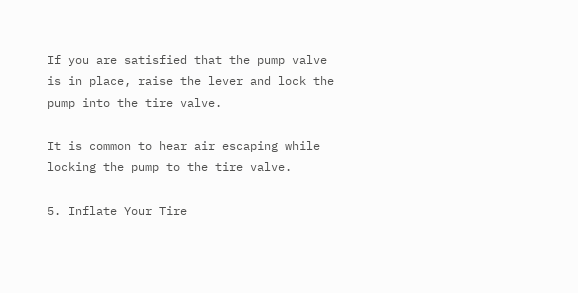If you are satisfied that the pump valve is in place, raise the lever and lock the pump into the tire valve.

It is common to hear air escaping while locking the pump to the tire valve.

5. Inflate Your Tire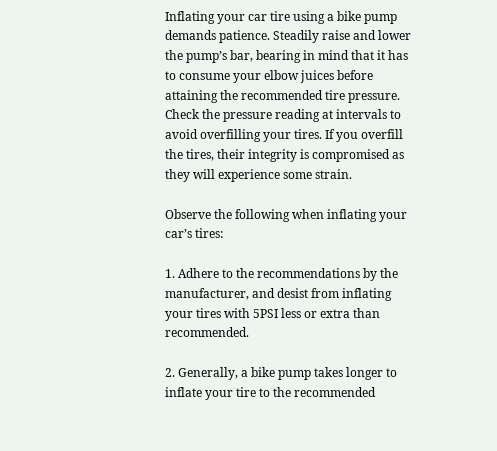Inflating your car tire using a bike pump demands patience. Steadily raise and lower the pump’s bar, bearing in mind that it has to consume your elbow juices before attaining the recommended tire pressure. Check the pressure reading at intervals to avoid overfilling your tires. If you overfill the tires, their integrity is compromised as they will experience some strain.

Observe the following when inflating your car’s tires:

1. Adhere to the recommendations by the manufacturer, and desist from inflating your tires with 5PSI less or extra than recommended.

2. Generally, a bike pump takes longer to inflate your tire to the recommended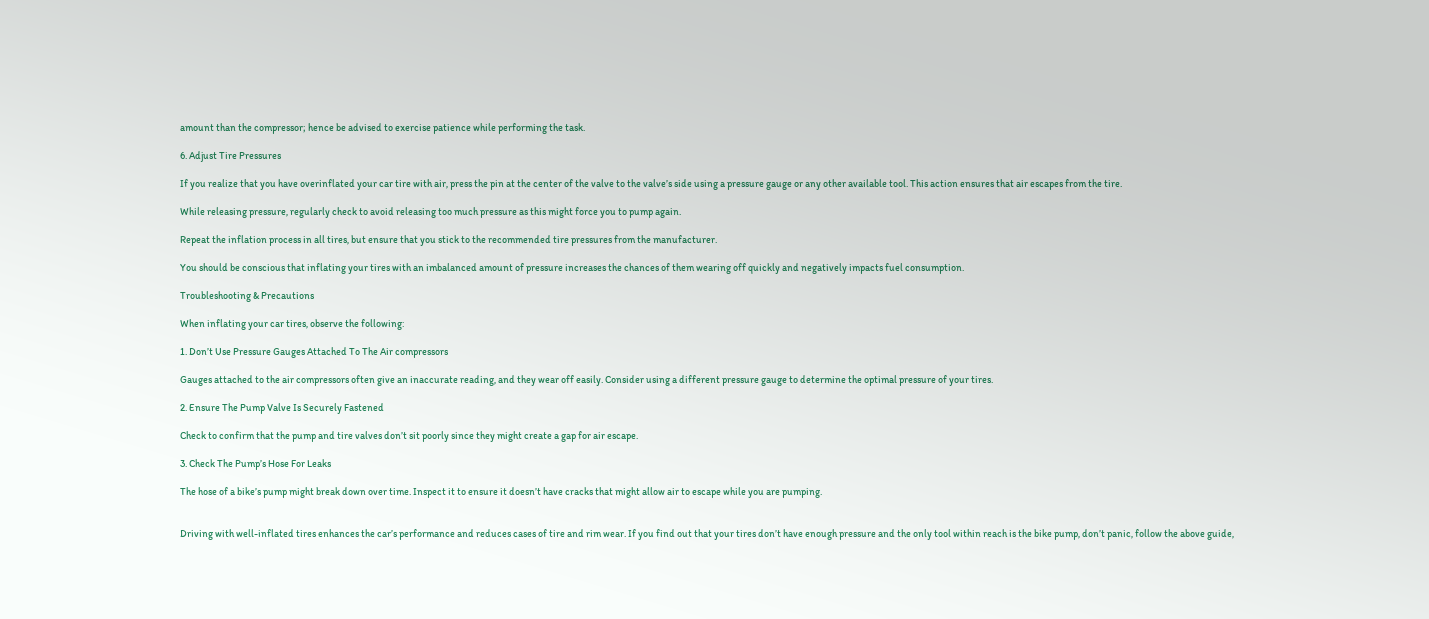amount than the compressor; hence be advised to exercise patience while performing the task.

6. Adjust Tire Pressures

If you realize that you have overinflated your car tire with air, press the pin at the center of the valve to the valve’s side using a pressure gauge or any other available tool. This action ensures that air escapes from the tire.

While releasing pressure, regularly check to avoid releasing too much pressure as this might force you to pump again.

Repeat the inflation process in all tires, but ensure that you stick to the recommended tire pressures from the manufacturer.

You should be conscious that inflating your tires with an imbalanced amount of pressure increases the chances of them wearing off quickly and negatively impacts fuel consumption.

Troubleshooting & Precautions

When inflating your car tires, observe the following:

1. Don’t Use Pressure Gauges Attached To The Air compressors

Gauges attached to the air compressors often give an inaccurate reading, and they wear off easily. Consider using a different pressure gauge to determine the optimal pressure of your tires.

2. Ensure The Pump Valve Is Securely Fastened

Check to confirm that the pump and tire valves don’t sit poorly since they might create a gap for air escape.

3. Check The Pump’s Hose For Leaks

The hose of a bike’s pump might break down over time. Inspect it to ensure it doesn’t have cracks that might allow air to escape while you are pumping.


Driving with well-inflated tires enhances the car’s performance and reduces cases of tire and rim wear. If you find out that your tires don’t have enough pressure and the only tool within reach is the bike pump, don’t panic, follow the above guide,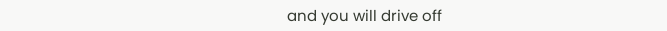and you will drive off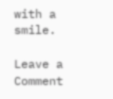with a smile.

Leave a Comment